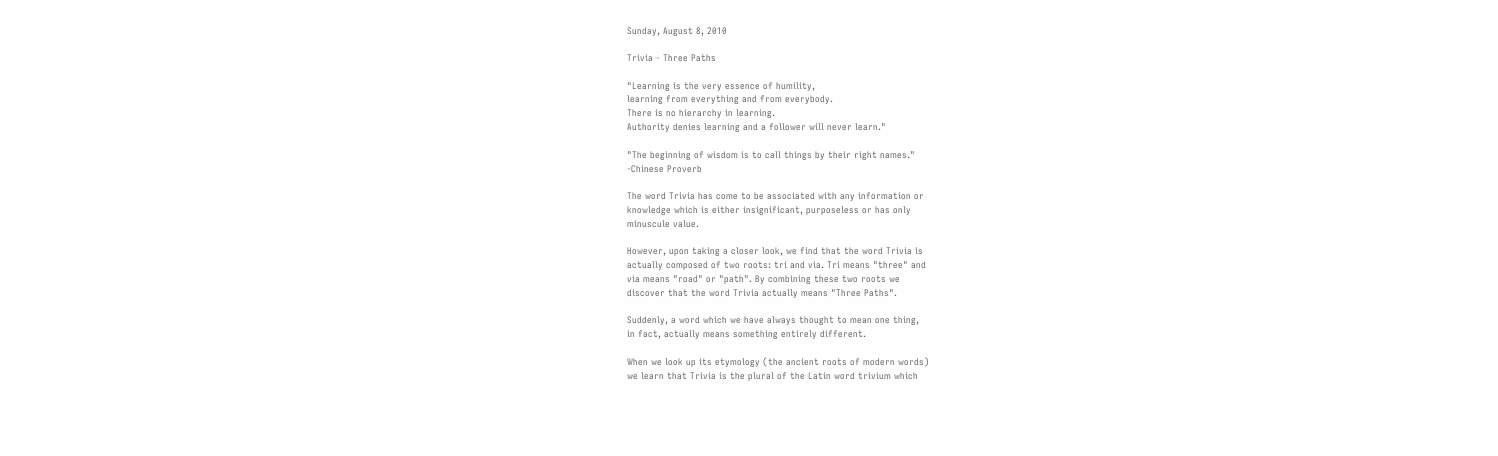Sunday, August 8, 2010

Trivia - Three Paths

"Learning is the very essence of humility,
learning from everything and from everybody.
There is no hierarchy in learning.
Authority denies learning and a follower will never learn."

"The beginning of wisdom is to call things by their right names."
-Chinese Proverb

The word Trivia has come to be associated with any information or
knowledge which is either insignificant, purposeless or has only
minuscule value.

However, upon taking a closer look, we find that the word Trivia is
actually composed of two roots: tri and via. Tri means "three" and
via means "road" or "path". By combining these two roots we
discover that the word Trivia actually means "Three Paths".

Suddenly, a word which we have always thought to mean one thing,
in fact, actually means something entirely different.

When we look up its etymology (the ancient roots of modern words)
we learn that Trivia is the plural of the Latin word trivium which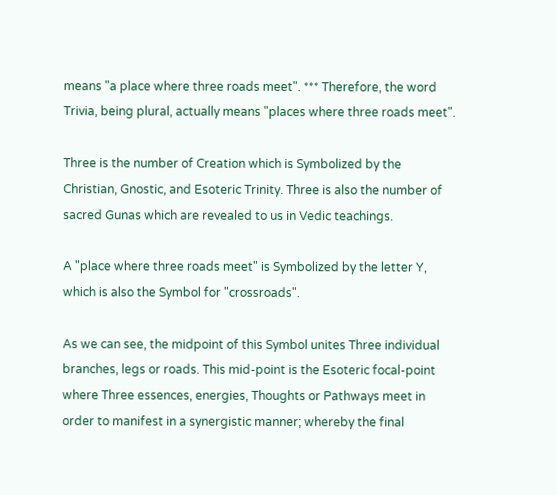means "a place where three roads meet". *** Therefore, the word
Trivia, being plural, actually means "places where three roads meet".

Three is the number of Creation which is Symbolized by the
Christian, Gnostic, and Esoteric Trinity. Three is also the number of
sacred Gunas which are revealed to us in Vedic teachings.

A "place where three roads meet" is Symbolized by the letter Y,
which is also the Symbol for "crossroads".

As we can see, the midpoint of this Symbol unites Three individual
branches, legs or roads. This mid-point is the Esoteric focal-point
where Three essences, energies, Thoughts or Pathways meet in
order to manifest in a synergistic manner; whereby the final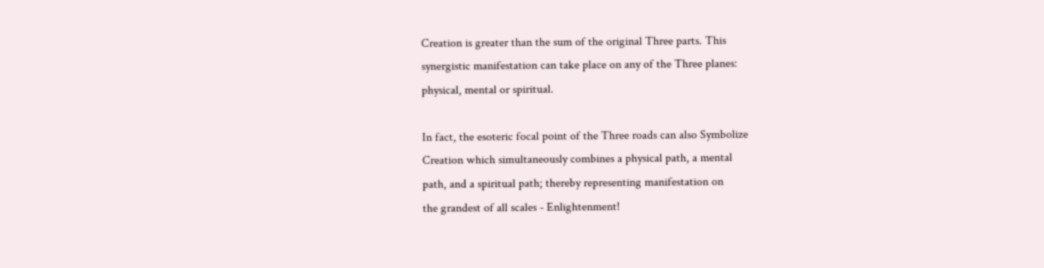Creation is greater than the sum of the original Three parts. This
synergistic manifestation can take place on any of the Three planes:
physical, mental or spiritual.

In fact, the esoteric focal point of the Three roads can also Symbolize
Creation which simultaneously combines a physical path, a mental
path, and a spiritual path; thereby representing manifestation on
the grandest of all scales - Enlightenment!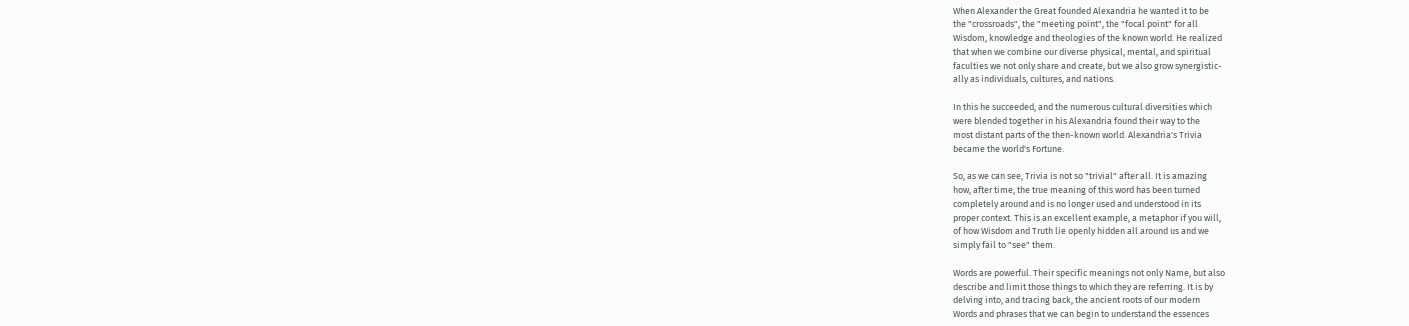When Alexander the Great founded Alexandria he wanted it to be
the "crossroads", the "meeting point", the "focal point" for all
Wisdom, knowledge and theologies of the known world. He realized
that when we combine our diverse physical, mental, and spiritual
faculties we not only share and create, but we also grow synergistic-
ally as individuals, cultures, and nations.

In this he succeeded, and the numerous cultural diversities which
were blended together in his Alexandria found their way to the
most distant parts of the then-known world. Alexandria's Trivia
became the world's Fortune.

So, as we can see, Trivia is not so "trivial" after all. It is amazing
how, after time, the true meaning of this word has been turned
completely around and is no longer used and understood in its
proper context. This is an excellent example, a metaphor if you will,
of how Wisdom and Truth lie openly hidden all around us and we
simply fail to "see" them.

Words are powerful. Their specific meanings not only Name, but also
describe and limit those things to which they are referring. It is by
delving into, and tracing back, the ancient roots of our modern
Words and phrases that we can begin to understand the essences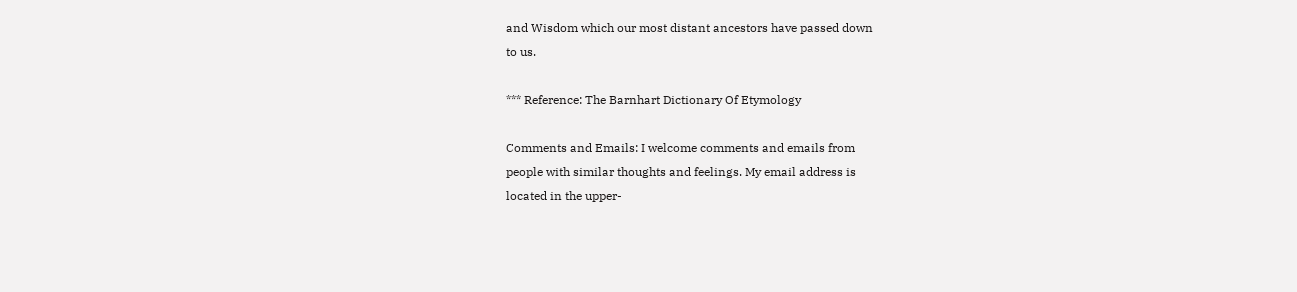and Wisdom which our most distant ancestors have passed down
to us.

*** Reference: The Barnhart Dictionary Of Etymology

Comments and Emails: I welcome comments and emails from
people with similar thoughts and feelings. My email address is
located in the upper-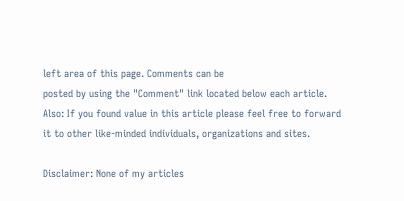left area of this page. Comments can be
posted by using the "Comment" link located below each article.
Also: If you found value in this article please feel free to forward
it to other like-minded individuals, organizations and sites.

Disclaimer: None of my articles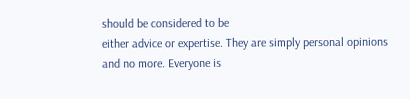should be considered to be
either advice or expertise. They are simply personal opinions
and no more. Everyone is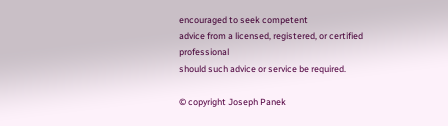encouraged to seek competent
advice from a licensed, registered, or certified professional
should such advice or service be required.

© copyright Joseph Panek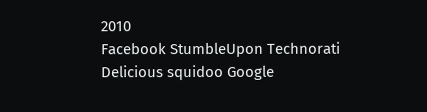2010
Facebook StumbleUpon Technorati Delicious squidoo Google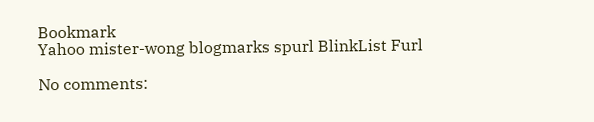Bookmark
Yahoo mister-wong blogmarks spurl BlinkList Furl

No comments: